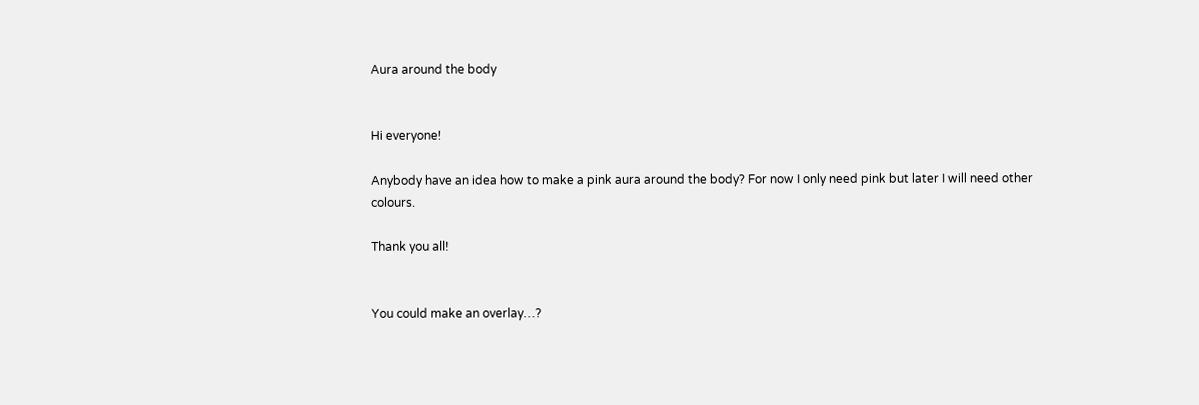Aura around the body


Hi everyone!

Anybody have an idea how to make a pink aura around the body? For now I only need pink but later I will need other colours.

Thank you all!


You could make an overlay…?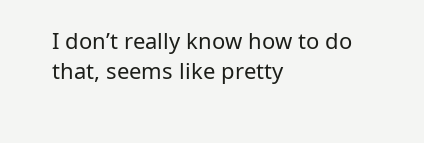I don’t really know how to do that, seems like pretty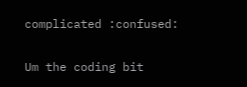complicated :confused:


Um the coding bit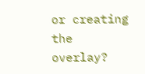or creating the overlay?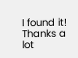I found it! Thanks a lot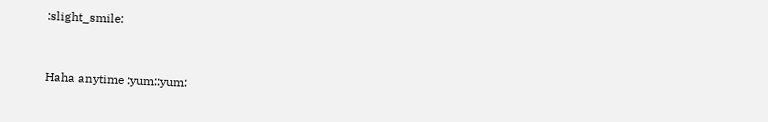:slight_smile:


Haha anytime :yum::yum: